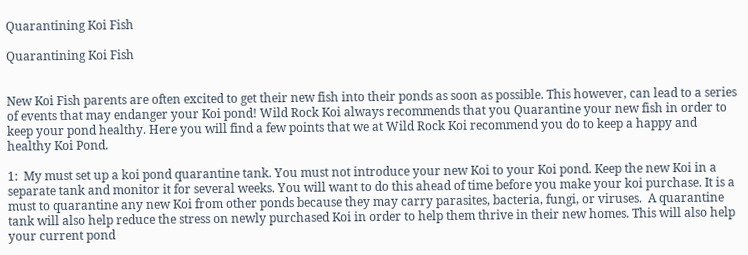Quarantining Koi Fish

Quarantining Koi Fish


New Koi Fish parents are often excited to get their new fish into their ponds as soon as possible. This however, can lead to a series of events that may endanger your Koi pond! Wild Rock Koi always recommends that you Quarantine your new fish in order to keep your pond healthy. Here you will find a few points that we at Wild Rock Koi recommend you do to keep a happy and healthy Koi Pond.

1:  My must set up a koi pond quarantine tank. You must not introduce your new Koi to your Koi pond. Keep the new Koi in a separate tank and monitor it for several weeks. You will want to do this ahead of time before you make your koi purchase. It is a must to quarantine any new Koi from other ponds because they may carry parasites, bacteria, fungi, or viruses.  A quarantine tank will also help reduce the stress on newly purchased Koi in order to help them thrive in their new homes. This will also help your current pond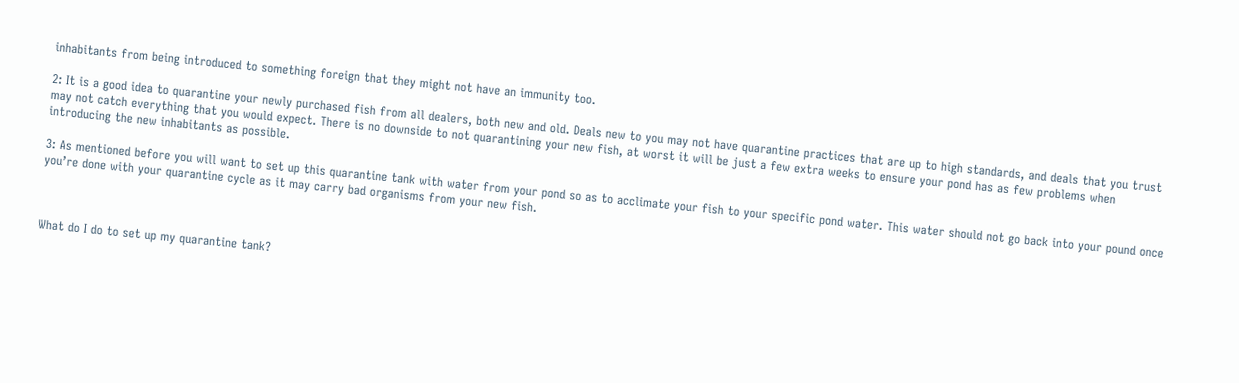inhabitants from being introduced to something foreign that they might not have an immunity too.

2: It is a good idea to quarantine your newly purchased fish from all dealers, both new and old. Deals new to you may not have quarantine practices that are up to high standards, and deals that you trust may not catch everything that you would expect. There is no downside to not quarantining your new fish, at worst it will be just a few extra weeks to ensure your pond has as few problems when introducing the new inhabitants as possible.

3: As mentioned before you will want to set up this quarantine tank with water from your pond so as to acclimate your fish to your specific pond water. This water should not go back into your pound once you’re done with your quarantine cycle as it may carry bad organisms from your new fish.



What do I do to set up my quarantine tank?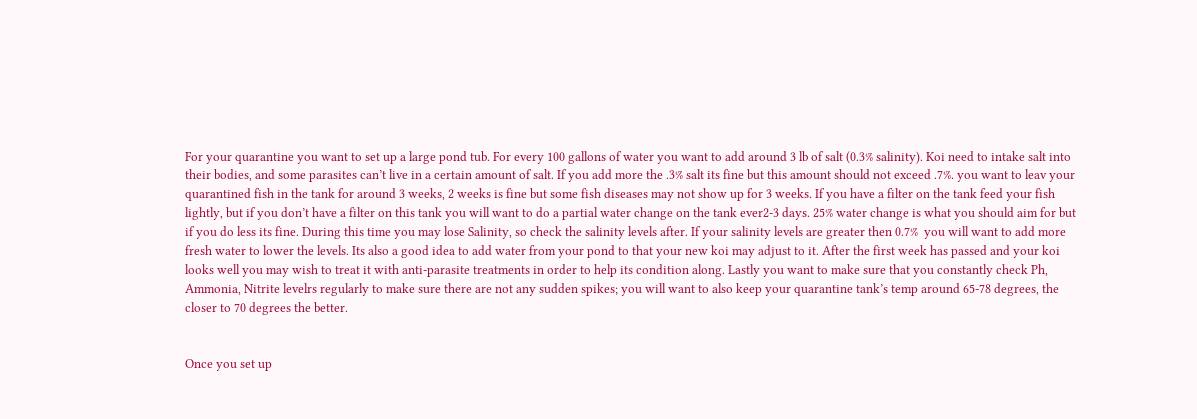For your quarantine you want to set up a large pond tub. For every 100 gallons of water you want to add around 3 lb of salt (0.3% salinity). Koi need to intake salt into their bodies, and some parasites can’t live in a certain amount of salt. If you add more the .3% salt its fine but this amount should not exceed .7%. you want to leav your quarantined fish in the tank for around 3 weeks, 2 weeks is fine but some fish diseases may not show up for 3 weeks. If you have a filter on the tank feed your fish lightly, but if you don’t have a filter on this tank you will want to do a partial water change on the tank ever2-3 days. 25% water change is what you should aim for but if you do less its fine. During this time you may lose Salinity, so check the salinity levels after. If your salinity levels are greater then 0.7%  you will want to add more fresh water to lower the levels. Its also a good idea to add water from your pond to that your new koi may adjust to it. After the first week has passed and your koi looks well you may wish to treat it with anti-parasite treatments in order to help its condition along. Lastly you want to make sure that you constantly check Ph, Ammonia, Nitrite levelrs regularly to make sure there are not any sudden spikes; you will want to also keep your quarantine tank’s temp around 65-78 degrees, the closer to 70 degrees the better.


Once you set up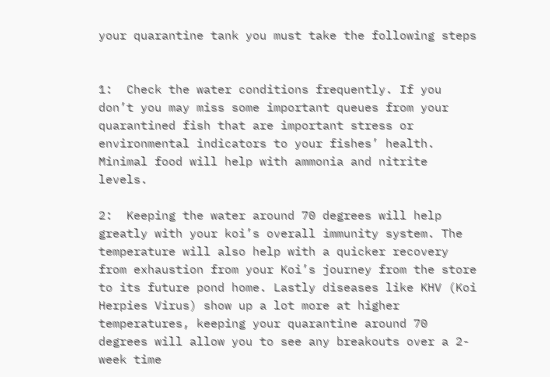your quarantine tank you must take the following steps


1:  Check the water conditions frequently. If you don’t you may miss some important queues from your quarantined fish that are important stress or environmental indicators to your fishes’ health. Minimal food will help with ammonia and nitrite levels.

2:  Keeping the water around 70 degrees will help greatly with your koi’s overall immunity system. The temperature will also help with a quicker recovery from exhaustion from your Koi’s journey from the store to its future pond home. Lastly diseases like KHV (Koi Herpies Virus) show up a lot more at higher temperatures, keeping your quarantine around 70 degrees will allow you to see any breakouts over a 2-week time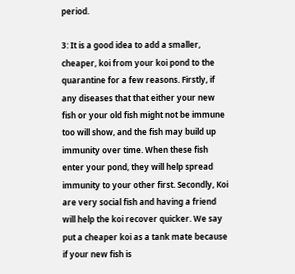period.

3: It is a good idea to add a smaller, cheaper, koi from your koi pond to the quarantine for a few reasons. Firstly, if any diseases that that either your new fish or your old fish might not be immune too will show, and the fish may build up immunity over time. When these fish enter your pond, they will help spread immunity to your other first. Secondly, Koi are very social fish and having a friend will help the koi recover quicker. We say put a cheaper koi as a tank mate because if your new fish is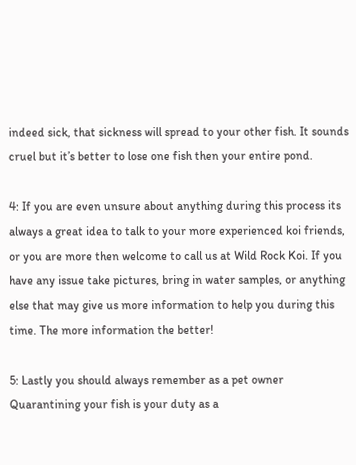indeed sick, that sickness will spread to your other fish. It sounds cruel but it’s better to lose one fish then your entire pond.

4: If you are even unsure about anything during this process its always a great idea to talk to your more experienced koi friends, or you are more then welcome to call us at Wild Rock Koi. If you have any issue take pictures, bring in water samples, or anything else that may give us more information to help you during this time. The more information the better!

5: Lastly you should always remember as a pet owner Quarantining your fish is your duty as a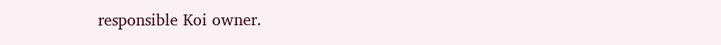responsible Koi owner.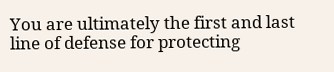You are ultimately the first and last line of defense for protecting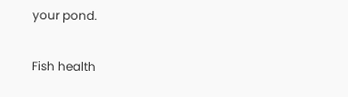your pond.

Fish health